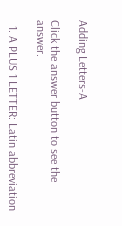Adding Letters-A

Click the answer button to see the answer.

  1. A PLUS 1 LETTER: Latin abbreviation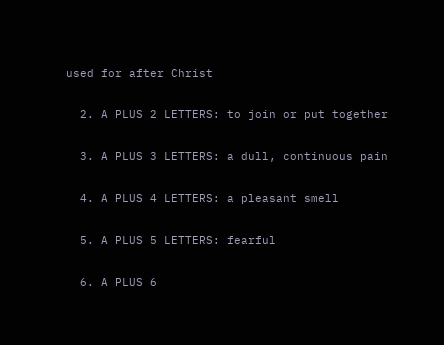used for after Christ

  2. A PLUS 2 LETTERS: to join or put together

  3. A PLUS 3 LETTERS: a dull, continuous pain

  4. A PLUS 4 LETTERS: a pleasant smell

  5. A PLUS 5 LETTERS: fearful

  6. A PLUS 6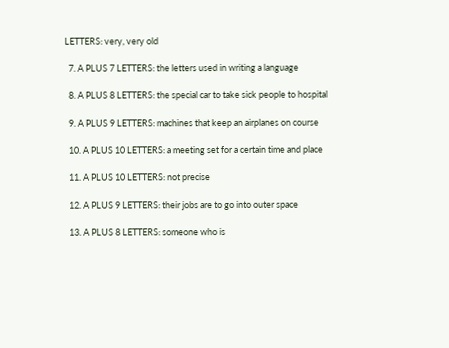LETTERS: very, very old

  7. A PLUS 7 LETTERS: the letters used in writing a language

  8. A PLUS 8 LETTERS: the special car to take sick people to hospital

  9. A PLUS 9 LETTERS: machines that keep an airplanes on course

  10. A PLUS 10 LETTERS: a meeting set for a certain time and place

  11. A PLUS 10 LETTERS: not precise

  12. A PLUS 9 LETTERS: their jobs are to go into outer space

  13. A PLUS 8 LETTERS: someone who is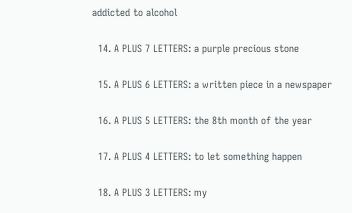addicted to alcohol

  14. A PLUS 7 LETTERS: a purple precious stone

  15. A PLUS 6 LETTERS: a written piece in a newspaper

  16. A PLUS 5 LETTERS: the 8th month of the year

  17. A PLUS 4 LETTERS: to let something happen

  18. A PLUS 3 LETTERS: my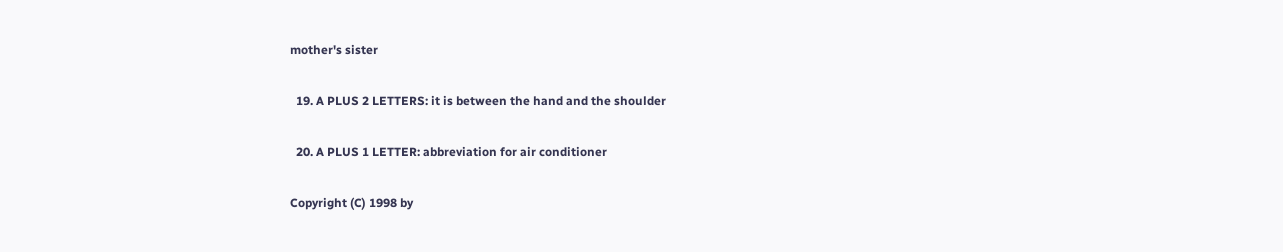mother's sister

  19. A PLUS 2 LETTERS: it is between the hand and the shoulder

  20. A PLUS 1 LETTER: abbreviation for air conditioner

Copyright (C) 1998 by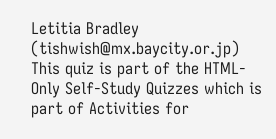Letitia Bradley (tishwish@mx.baycity.or.jp)
This quiz is part of the HTML-Only Self-Study Quizzes which is part of Activities for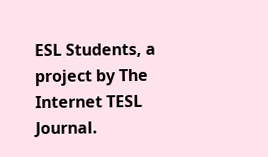ESL Students, a project by The Internet TESL Journal.